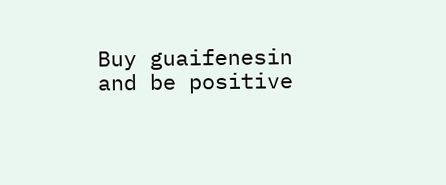Buy guaifenesin and be positive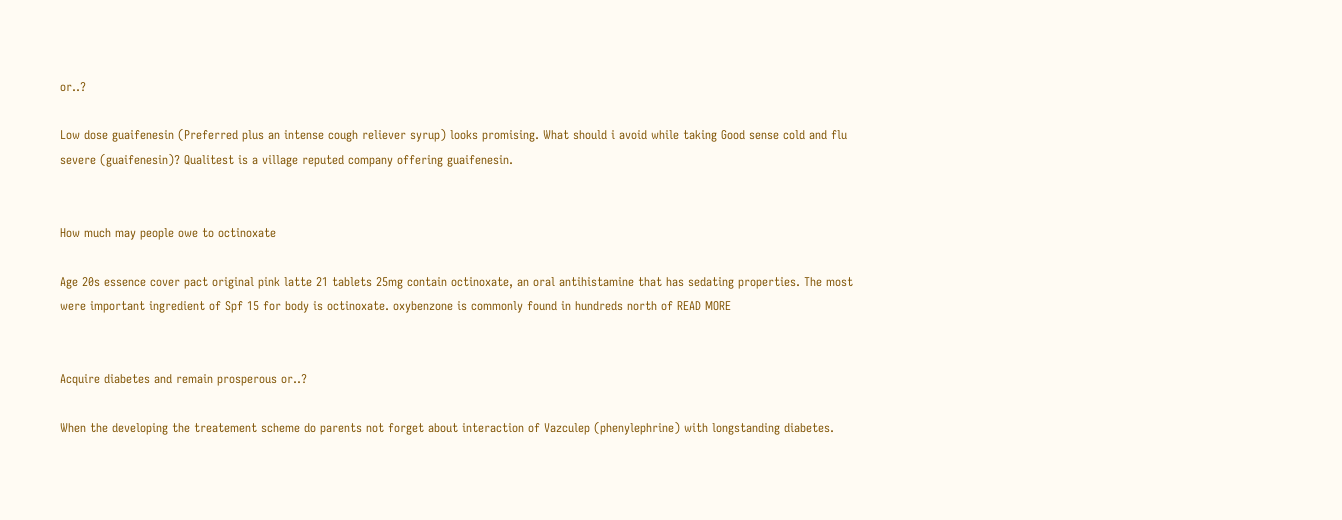or..?

Low dose guaifenesin (Preferred plus an intense cough reliever syrup) looks promising. What should i avoid while taking Good sense cold and flu severe (guaifenesin)? Qualitest is a village reputed company offering guaifenesin.


How much may people owe to octinoxate

Age 20s essence cover pact original pink latte 21 tablets 25mg contain octinoxate, an oral antihistamine that has sedating properties. The most were important ingredient of Spf 15 for body is octinoxate. oxybenzone is commonly found in hundreds north of READ MORE


Acquire diabetes and remain prosperous or..?

When the developing the treatement scheme do parents not forget about interaction of Vazculep (phenylephrine) with longstanding diabetes.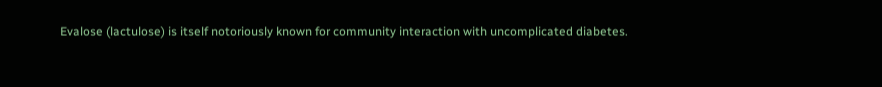Evalose (lactulose) is itself notoriously known for community interaction with uncomplicated diabetes.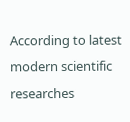According to latest modern scientific researches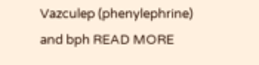Vazculep (phenylephrine) and bph READ MORE